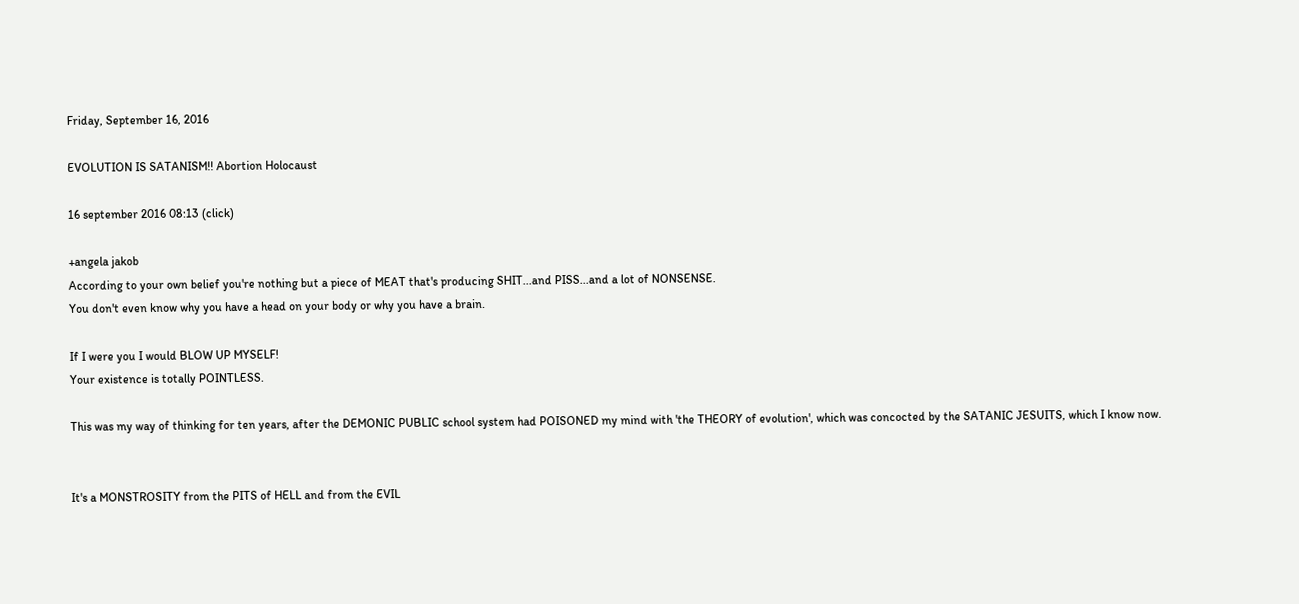Friday, September 16, 2016

EVOLUTION IS SATANISM!! Abortion Holocaust

16 september 2016 08:13 (click)

+angela jakob
According to your own belief you're nothing but a piece of MEAT that's producing SHIT...and PISS...and a lot of NONSENSE.
You don't even know why you have a head on your body or why you have a brain.

If I were you I would BLOW UP MYSELF!
Your existence is totally POINTLESS.

This was my way of thinking for ten years, after the DEMONIC PUBLIC school system had POISONED my mind with 'the THEORY of evolution', which was concocted by the SATANIC JESUITS, which I know now.


It's a MONSTROSITY from the PITS of HELL and from the EVIL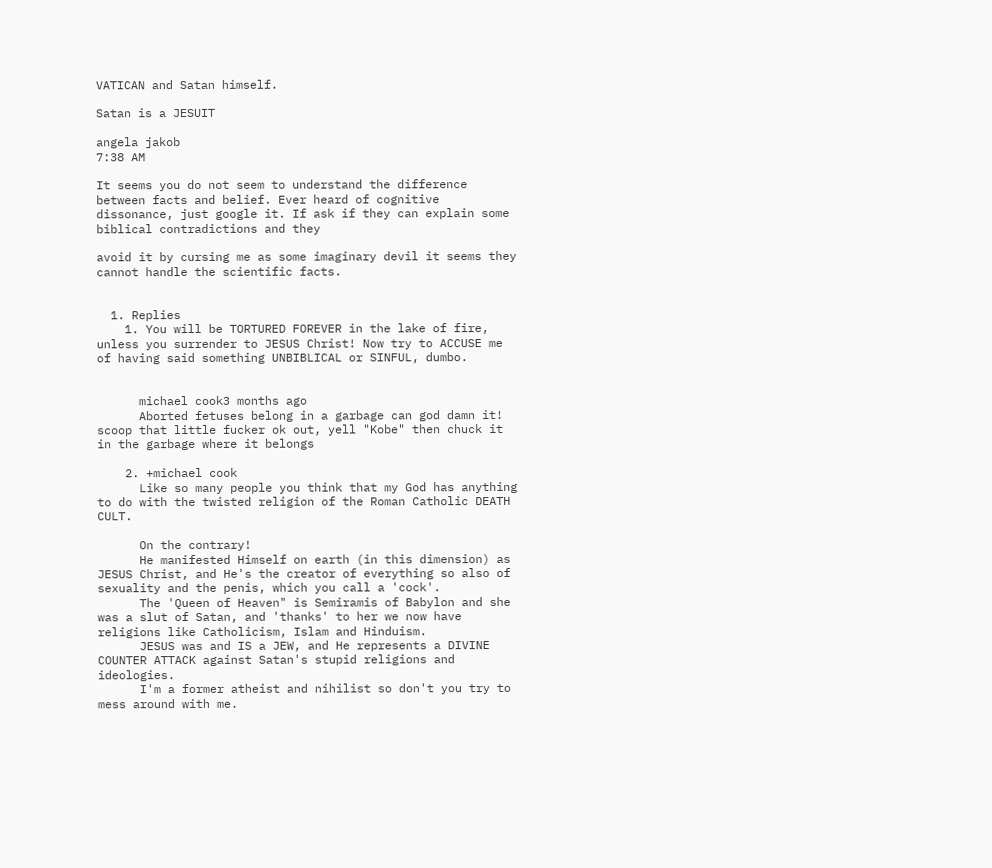VATICAN and Satan himself.

Satan is a JESUIT

angela jakob
7:38 AM

It seems you do not seem to understand the difference between facts and belief. Ever heard of cognitive dissonance, just google it. If ask if they can explain some biblical contradictions and they

avoid it by cursing me as some imaginary devil it seems they cannot handle the scientific facts.


  1. Replies
    1. You will be TORTURED FOREVER in the lake of fire, unless you surrender to JESUS Christ! Now try to ACCUSE me of having said something UNBIBLICAL or SINFUL, dumbo.


      michael cook3 months ago
      Aborted fetuses belong in a garbage can god damn it! scoop that little fucker ok out, yell "Kobe" then chuck it in the garbage where it belongs

    2. +michael cook
      Like so many people you think that my God has anything to do with the twisted religion of the Roman Catholic DEATH CULT.

      On the contrary!
      He manifested Himself on earth (in this dimension) as JESUS Christ, and He's the creator of everything so also of sexuality and the penis, which you call a 'cock'.
      The 'Queen of Heaven" is Semiramis of Babylon and she was a slut of Satan, and 'thanks' to her we now have religions like Catholicism, Islam and Hinduism.
      JESUS was and IS a JEW, and He represents a DIVINE COUNTER ATTACK against Satan's stupid religions and ideologies.
      I'm a former atheist and nihilist so don't you try to mess around with me.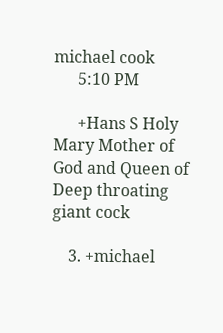michael cook
      5:10 PM

      +Hans S Holy Mary Mother of God and Queen of Deep throating giant cock

    3. +michael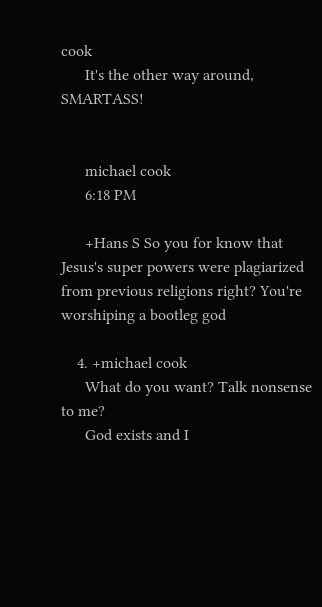cook
      It's the other way around, SMARTASS!


      michael cook
      6:18 PM

      +Hans S So you for know that Jesus's super powers were plagiarized from previous religions right? You're worshiping a bootleg god

    4. +michael cook
      What do you want? Talk nonsense to me?
      God exists and I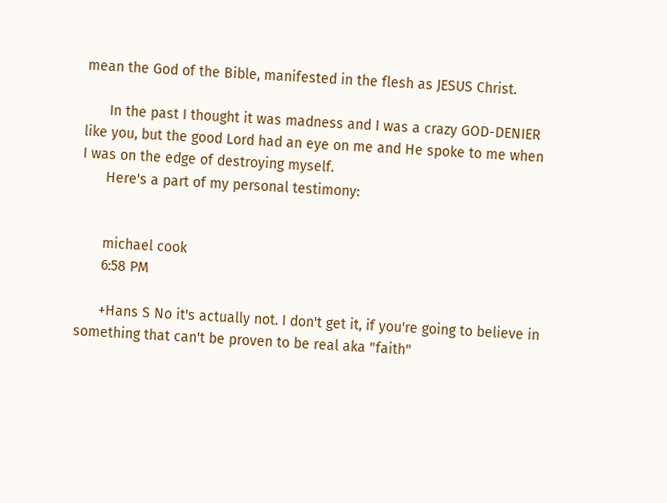mean the God of the Bible, manifested in the flesh as JESUS Christ.

      In the past I thought it was madness and I was a crazy GOD-DENIER like you, but the good Lord had an eye on me and He spoke to me when I was on the edge of destroying myself.
      Here's a part of my personal testimony:


      michael cook
      6:58 PM

      +Hans S No it's actually not. I don't get it, if you're going to believe in something that can't be proven to be real aka "faith"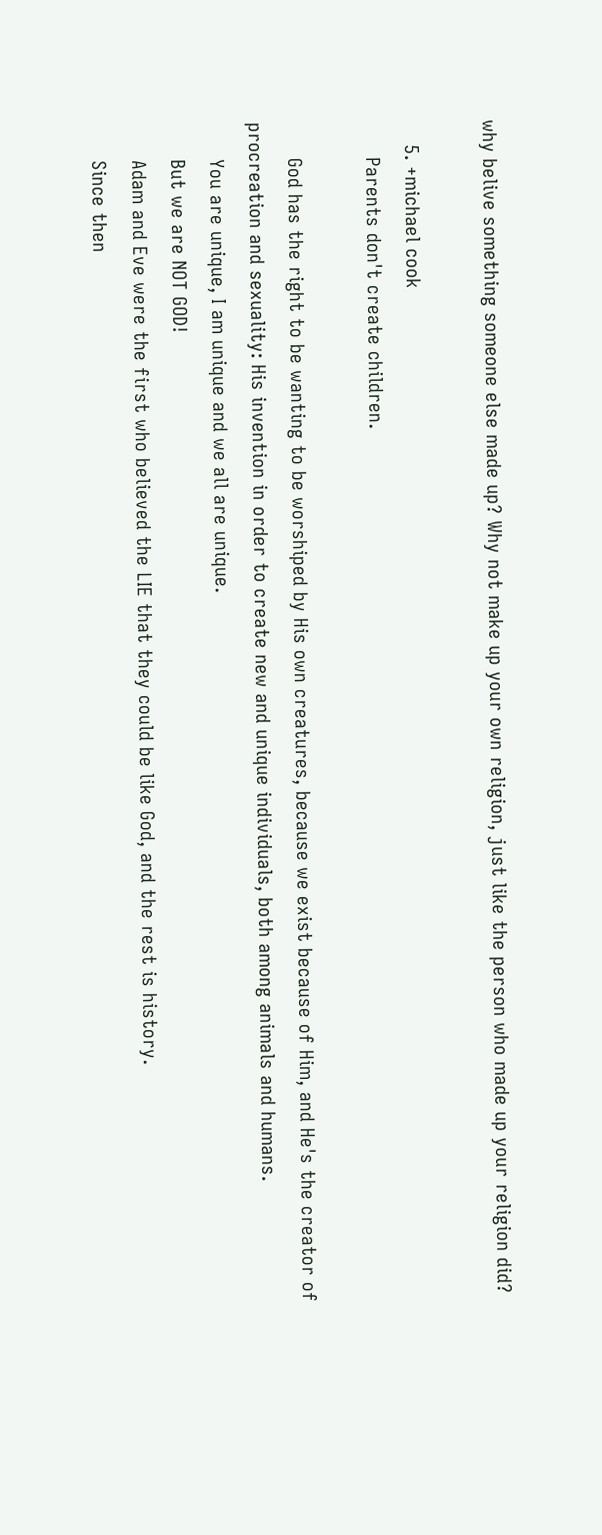why belive something someone else made up? Why not make up your own religion, just like the person who made up your religion did?

    5. +michael cook
      Parents don't create children.

      God has the right to be wanting to be worshiped by His own creatures, because we exist because of Him, and He's the creator of procreation and sexuality: His invention in order to create new and unique individuals, both among animals and humans.
      You are unique, I am unique and we all are unique.
      But we are NOT GOD!
      Adam and Eve were the first who believed the LIE that they could be like God, and the rest is history.
      Since then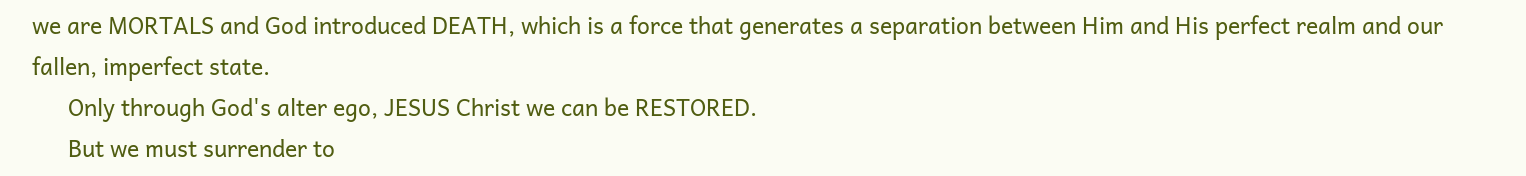we are MORTALS and God introduced DEATH, which is a force that generates a separation between Him and His perfect realm and our fallen, imperfect state.
      Only through God's alter ego, JESUS Christ we can be RESTORED.
      But we must surrender to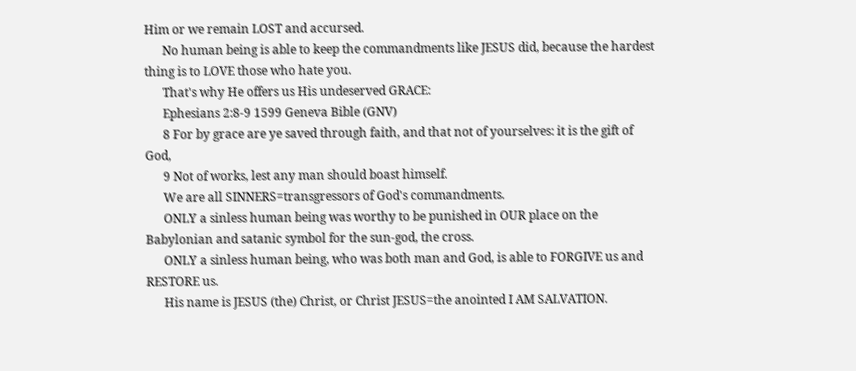Him or we remain LOST and accursed.
      No human being is able to keep the commandments like JESUS did, because the hardest thing is to LOVE those who hate you.
      That's why He offers us His undeserved GRACE:
      Ephesians 2:8-9 1599 Geneva Bible (GNV)
      8 For by grace are ye saved through faith, and that not of yourselves: it is the gift of God,
      9 Not of works, lest any man should boast himself.
      We are all SINNERS=transgressors of God's commandments.
      ONLY a sinless human being was worthy to be punished in OUR place on the Babylonian and satanic symbol for the sun-god, the cross.
      ONLY a sinless human being, who was both man and God, is able to FORGIVE us and RESTORE us.
      His name is JESUS (the) Christ, or Christ JESUS=the anointed I AM SALVATION.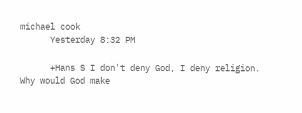michael cook
      Yesterday 8:32 PM

      +Hans S I don't deny God, I deny religion. Why would God make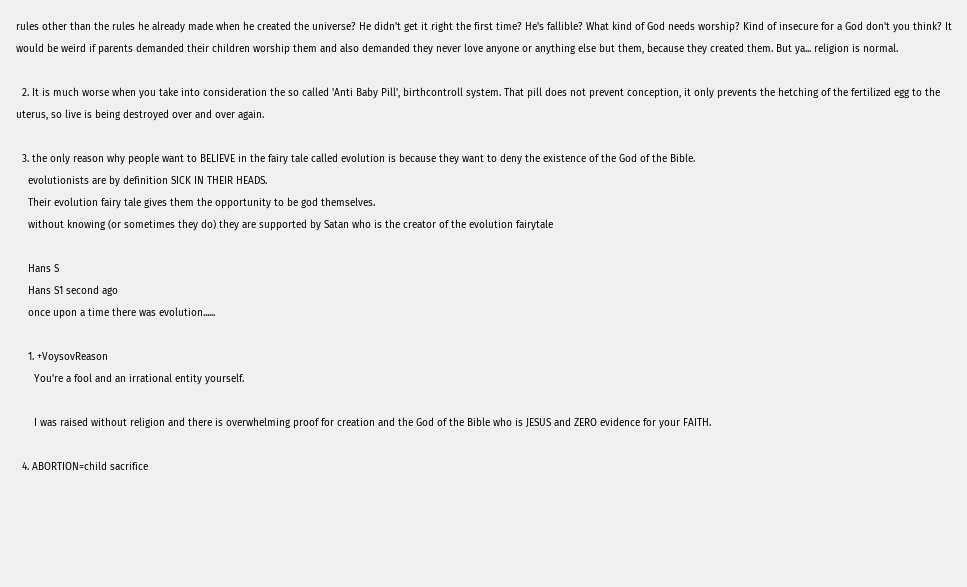rules other than the rules he already made when he created the universe? He didn't get it right the first time? He's fallible? What kind of God needs worship? Kind of insecure for a God don't you think? It would be weird if parents demanded their children worship them and also demanded they never love anyone or anything else but them, because they created them. But ya... religion is normal.

  2. It is much worse when you take into consideration the so called 'Anti Baby Pill', birthcontroll system. That pill does not prevent conception, it only prevents the hetching of the fertilized egg to the uterus, so live is being destroyed over and over again.

  3. the only reason why people want to BELIEVE in the fairy tale called evolution is because they want to deny the existence of the God of the Bible.
    evolutionists are by definition SICK IN THEIR HEADS.
    Their evolution fairy tale gives them the opportunity to be god themselves.
    without knowing (or sometimes they do) they are supported by Satan who is the creator of the evolution fairytale

    Hans S
    Hans S1 second ago
    once upon a time there was evolution......

    1. +VoysovReason
      You're a fool and an irrational entity yourself.

      I was raised without religion and there is overwhelming proof for creation and the God of the Bible who is JESUS and ZERO evidence for your FAITH.

  4. ABORTION=child sacrifice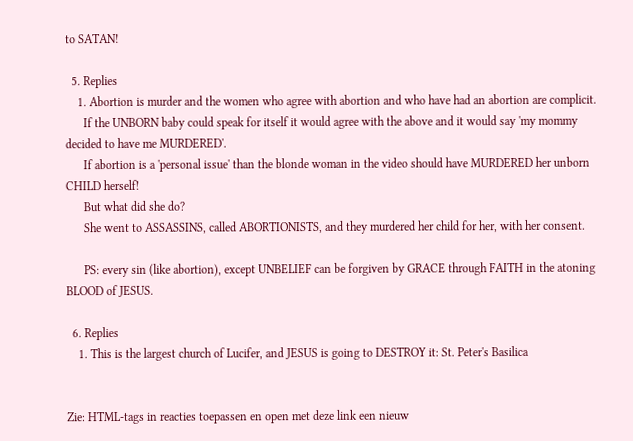to SATAN!

  5. Replies
    1. Abortion is murder and the women who agree with abortion and who have had an abortion are complicit.
      If the UNBORN baby could speak for itself it would agree with the above and it would say 'my mommy decided to have me MURDERED'.
      If abortion is a 'personal issue' than the blonde woman in the video should have MURDERED her unborn CHILD herself!
      But what did she do?
      She went to ASSASSINS, called ABORTIONISTS, and they murdered her child for her, with her consent.

      PS: every sin (like abortion), except UNBELIEF can be forgiven by GRACE through FAITH in the atoning BLOOD of JESUS.

  6. Replies
    1. This is the largest church of Lucifer, and JESUS is going to DESTROY it: St. Peter's Basilica


Zie: HTML-tags in reacties toepassen en open met deze link een nieuw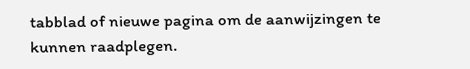tabblad of nieuwe pagina om de aanwijzingen te kunnen raadplegen.